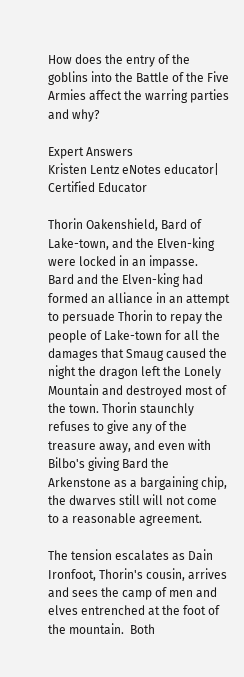How does the entry of the goblins into the Battle of the Five Armies affect the warring parties and why?

Expert Answers
Kristen Lentz eNotes educator| Certified Educator

Thorin Oakenshield, Bard of Lake-town, and the Elven-king were locked in an impasse.  Bard and the Elven-king had formed an alliance in an attempt to persuade Thorin to repay the people of Lake-town for all the damages that Smaug caused the night the dragon left the Lonely Mountain and destroyed most of the town. Thorin staunchly refuses to give any of the treasure away, and even with Bilbo's giving Bard the Arkenstone as a bargaining chip, the dwarves still will not come to a reasonable agreement.

The tension escalates as Dain Ironfoot, Thorin's cousin, arrives and sees the camp of men and elves entrenched at the foot of the mountain.  Both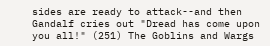sides are ready to attack--and then Gandalf cries out "Dread has come upon you all!" (251) The Goblins and Wargs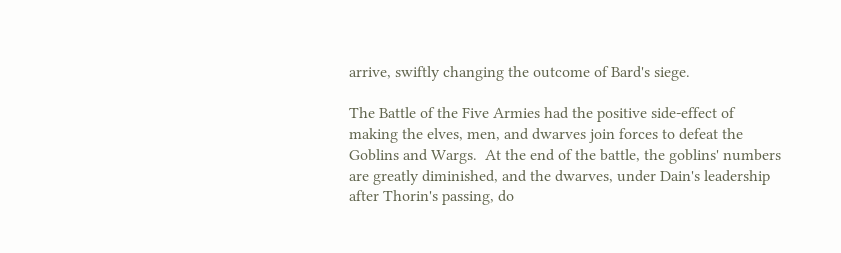arrive, swiftly changing the outcome of Bard's siege.

The Battle of the Five Armies had the positive side-effect of making the elves, men, and dwarves join forces to defeat the Goblins and Wargs.  At the end of the battle, the goblins' numbers are greatly diminished, and the dwarves, under Dain's leadership after Thorin's passing, do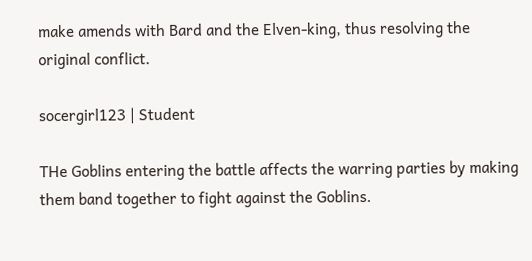make amends with Bard and the Elven-king, thus resolving the original conflict.

socergirl123 | Student

THe Goblins entering the battle affects the warring parties by making them band together to fight against the Goblins.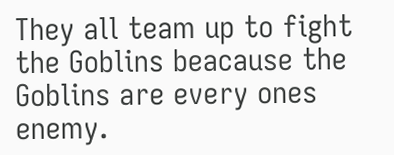They all team up to fight the Goblins beacause the Goblins are every ones enemy.